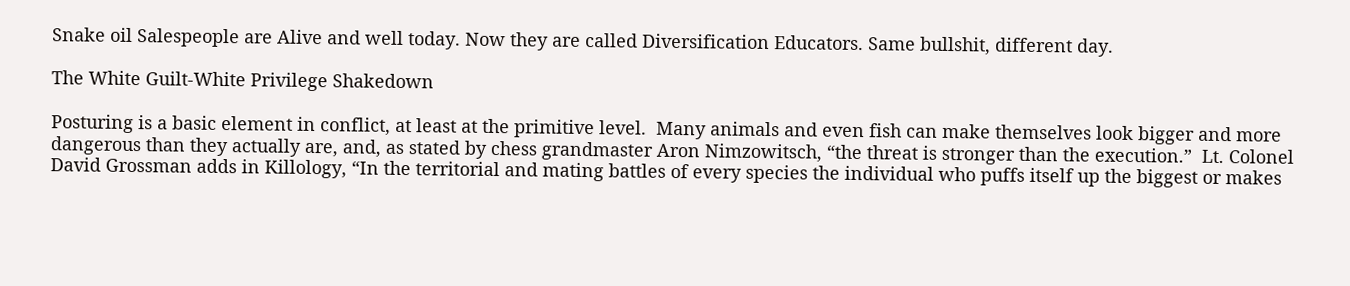Snake oil Salespeople are Alive and well today. Now they are called Diversification Educators. Same bullshit, different day.

The White Guilt-White Privilege Shakedown

Posturing is a basic element in conflict, at least at the primitive level.  Many animals and even fish can make themselves look bigger and more dangerous than they actually are, and, as stated by chess grandmaster Aron Nimzowitsch, “the threat is stronger than the execution.”  Lt. Colonel David Grossman adds in Killology, “In the territorial and mating battles of every species the individual who puffs itself up the biggest or makes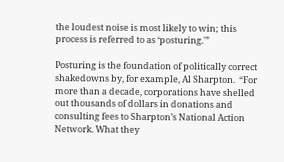the loudest noise is most likely to win; this process is referred to as ‘posturing.'”

Posturing is the foundation of politically correct shakedowns by, for example, Al Sharpton.  “For more than a decade, corporations have shelled out thousands of dollars in donations and consulting fees to Sharpton’s National Action Network. What they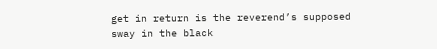get in return is the reverend’s supposed sway in the black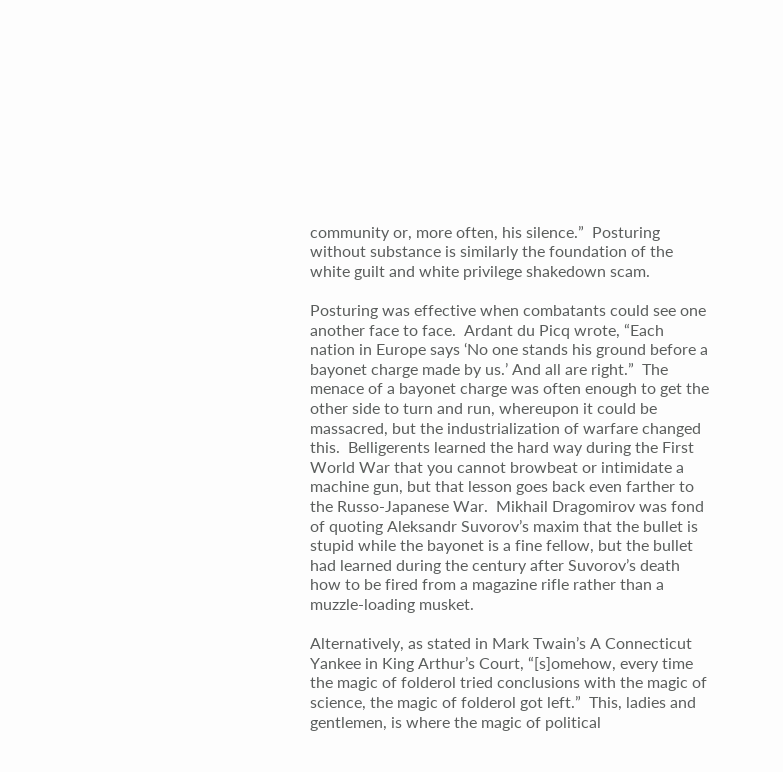community or, more often, his silence.”  Posturing without substance is similarly the foundation of the white guilt and white privilege shakedown scam.

Posturing was effective when combatants could see one another face to face.  Ardant du Picq wrote, “Each nation in Europe says ‘No one stands his ground before a bayonet charge made by us.’ And all are right.”  The menace of a bayonet charge was often enough to get the other side to turn and run, whereupon it could be massacred, but the industrialization of warfare changed this.  Belligerents learned the hard way during the First World War that you cannot browbeat or intimidate a machine gun, but that lesson goes back even farther to the Russo-Japanese War.  Mikhail Dragomirov was fond of quoting Aleksandr Suvorov’s maxim that the bullet is stupid while the bayonet is a fine fellow, but the bullet had learned during the century after Suvorov’s death how to be fired from a magazine rifle rather than a muzzle-loading musket.

Alternatively, as stated in Mark Twain’s A Connecticut Yankee in King Arthur’s Court, “[s]omehow, every time the magic of folderol tried conclusions with the magic of science, the magic of folderol got left.”  This, ladies and gentlemen, is where the magic of political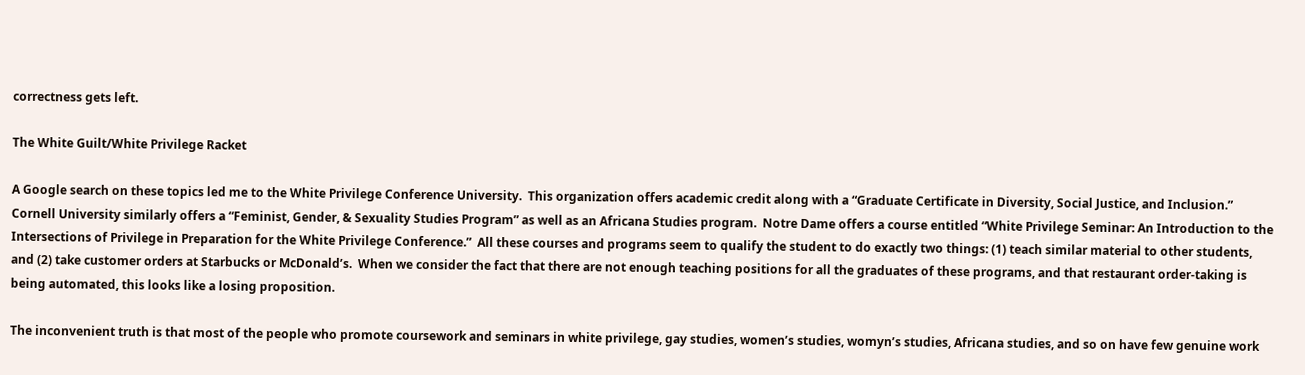correctness gets left.

The White Guilt/White Privilege Racket

A Google search on these topics led me to the White Privilege Conference University.  This organization offers academic credit along with a “Graduate Certificate in Diversity, Social Justice, and Inclusion.”  Cornell University similarly offers a “Feminist, Gender, & Sexuality Studies Program” as well as an Africana Studies program.  Notre Dame offers a course entitled “White Privilege Seminar: An Introduction to the Intersections of Privilege in Preparation for the White Privilege Conference.”  All these courses and programs seem to qualify the student to do exactly two things: (1) teach similar material to other students, and (2) take customer orders at Starbucks or McDonald’s.  When we consider the fact that there are not enough teaching positions for all the graduates of these programs, and that restaurant order-taking is being automated, this looks like a losing proposition.

The inconvenient truth is that most of the people who promote coursework and seminars in white privilege, gay studies, women’s studies, womyn’s studies, Africana studies, and so on have few genuine work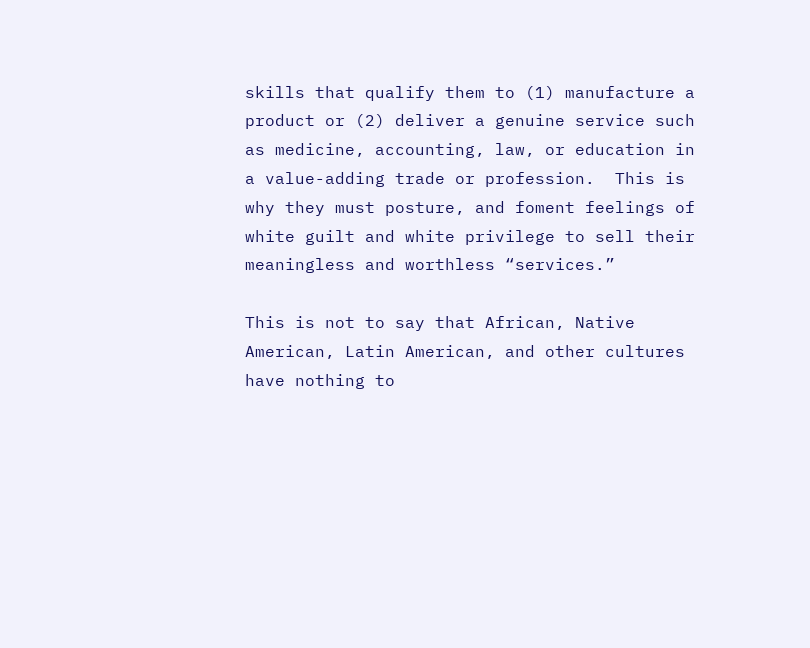skills that qualify them to (1) manufacture a product or (2) deliver a genuine service such as medicine, accounting, law, or education in a value-adding trade or profession.  This is why they must posture, and foment feelings of white guilt and white privilege to sell their meaningless and worthless “services.”

This is not to say that African, Native American, Latin American, and other cultures have nothing to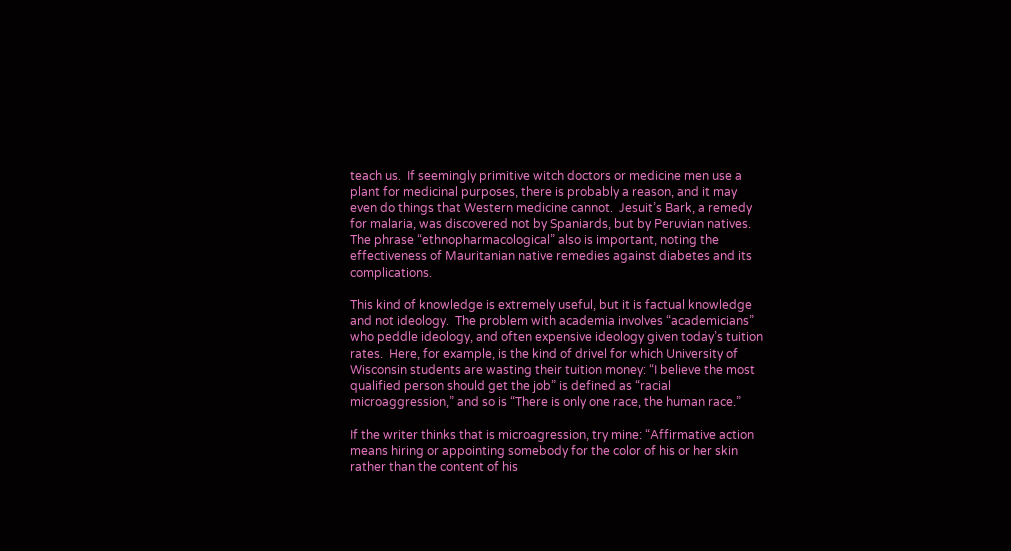teach us.  If seemingly primitive witch doctors or medicine men use a plant for medicinal purposes, there is probably a reason, and it may even do things that Western medicine cannot.  Jesuit’s Bark, a remedy for malaria, was discovered not by Spaniards, but by Peruvian natives.  The phrase “ethnopharmacological” also is important, noting the effectiveness of Mauritanian native remedies against diabetes and its complications.

This kind of knowledge is extremely useful, but it is factual knowledge and not ideology.  The problem with academia involves “academicians” who peddle ideology, and often expensive ideology given today’s tuition rates.  Here, for example, is the kind of drivel for which University of Wisconsin students are wasting their tuition money: “I believe the most qualified person should get the job” is defined as “racial microaggression,” and so is “There is only one race, the human race.”

If the writer thinks that is microagression, try mine: “Affirmative action means hiring or appointing somebody for the color of his or her skin rather than the content of his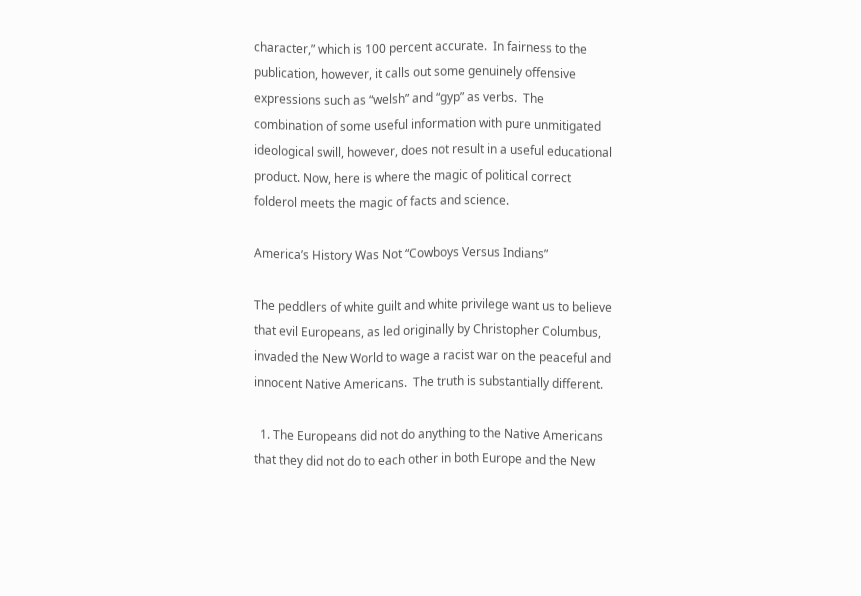character,” which is 100 percent accurate.  In fairness to the publication, however, it calls out some genuinely offensive expressions such as “welsh” and “gyp” as verbs.  The combination of some useful information with pure unmitigated ideological swill, however, does not result in a useful educational product. Now, here is where the magic of political correct folderol meets the magic of facts and science.

America’s History Was Not “Cowboys Versus Indians”

The peddlers of white guilt and white privilege want us to believe that evil Europeans, as led originally by Christopher Columbus, invaded the New World to wage a racist war on the peaceful and innocent Native Americans.  The truth is substantially different.

  1. The Europeans did not do anything to the Native Americans that they did not do to each other in both Europe and the New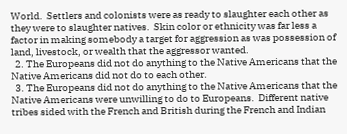World.  Settlers and colonists were as ready to slaughter each other as they were to slaughter natives.  Skin color or ethnicity was far less a factor in making somebody a target for aggression as was possession of land, livestock, or wealth that the aggressor wanted.
  2. The Europeans did not do anything to the Native Americans that the Native Americans did not do to each other.
  3. The Europeans did not do anything to the Native Americans that the Native Americans were unwilling to do to Europeans.  Different native tribes sided with the French and British during the French and Indian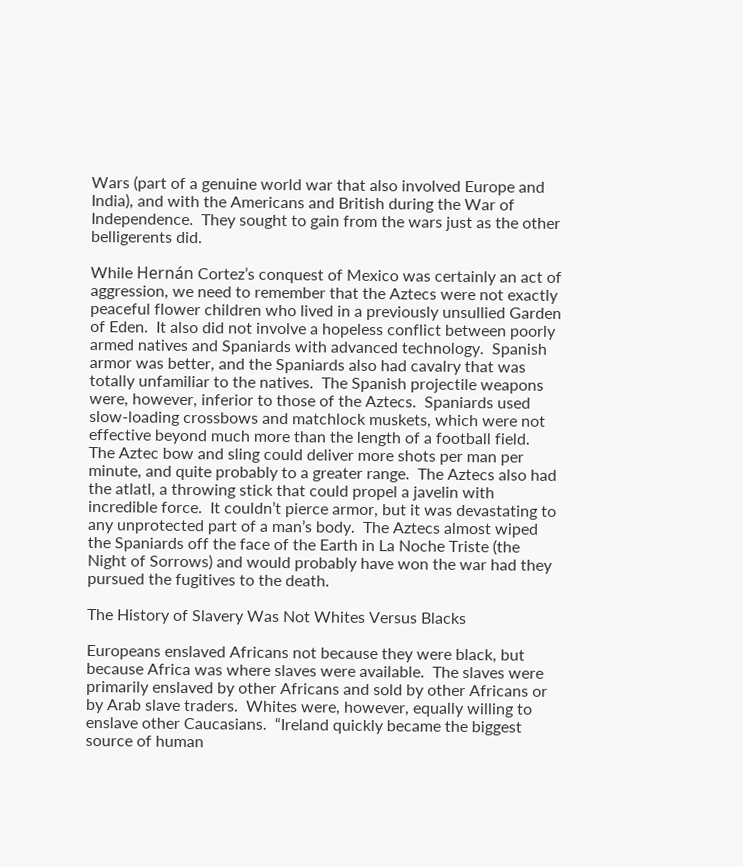Wars (part of a genuine world war that also involved Europe and India), and with the Americans and British during the War of Independence.  They sought to gain from the wars just as the other belligerents did.

While Hernán Cortez’s conquest of Mexico was certainly an act of aggression, we need to remember that the Aztecs were not exactly peaceful flower children who lived in a previously unsullied Garden of Eden.  It also did not involve a hopeless conflict between poorly armed natives and Spaniards with advanced technology.  Spanish armor was better, and the Spaniards also had cavalry that was totally unfamiliar to the natives.  The Spanish projectile weapons were, however, inferior to those of the Aztecs.  Spaniards used slow-loading crossbows and matchlock muskets, which were not effective beyond much more than the length of a football field.  The Aztec bow and sling could deliver more shots per man per minute, and quite probably to a greater range.  The Aztecs also had the atlatl, a throwing stick that could propel a javelin with incredible force.  It couldn’t pierce armor, but it was devastating to any unprotected part of a man’s body.  The Aztecs almost wiped the Spaniards off the face of the Earth in La Noche Triste (the Night of Sorrows) and would probably have won the war had they pursued the fugitives to the death.

The History of Slavery Was Not Whites Versus Blacks

Europeans enslaved Africans not because they were black, but because Africa was where slaves were available.  The slaves were primarily enslaved by other Africans and sold by other Africans or by Arab slave traders.  Whites were, however, equally willing to enslave other Caucasians.  “Ireland quickly became the biggest source of human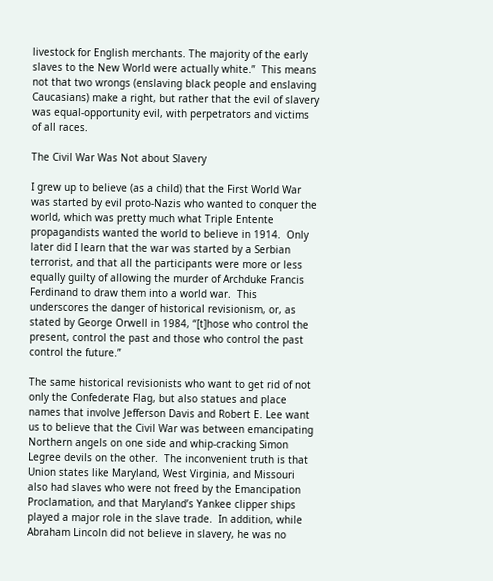livestock for English merchants. The majority of the early slaves to the New World were actually white.”  This means not that two wrongs (enslaving black people and enslaving Caucasians) make a right, but rather that the evil of slavery was equal-opportunity evil, with perpetrators and victims of all races.

The Civil War Was Not about Slavery

I grew up to believe (as a child) that the First World War was started by evil proto-Nazis who wanted to conquer the world, which was pretty much what Triple Entente propagandists wanted the world to believe in 1914.  Only later did I learn that the war was started by a Serbian terrorist, and that all the participants were more or less equally guilty of allowing the murder of Archduke Francis Ferdinand to draw them into a world war.  This underscores the danger of historical revisionism, or, as stated by George Orwell in 1984, “[t]hose who control the present, control the past and those who control the past control the future.”

The same historical revisionists who want to get rid of not only the Confederate Flag, but also statues and place names that involve Jefferson Davis and Robert E. Lee want us to believe that the Civil War was between emancipating Northern angels on one side and whip-cracking Simon Legree devils on the other.  The inconvenient truth is that Union states like Maryland, West Virginia, and Missouri also had slaves who were not freed by the Emancipation Proclamation, and that Maryland’s Yankee clipper ships played a major role in the slave trade.  In addition, while Abraham Lincoln did not believe in slavery, he was no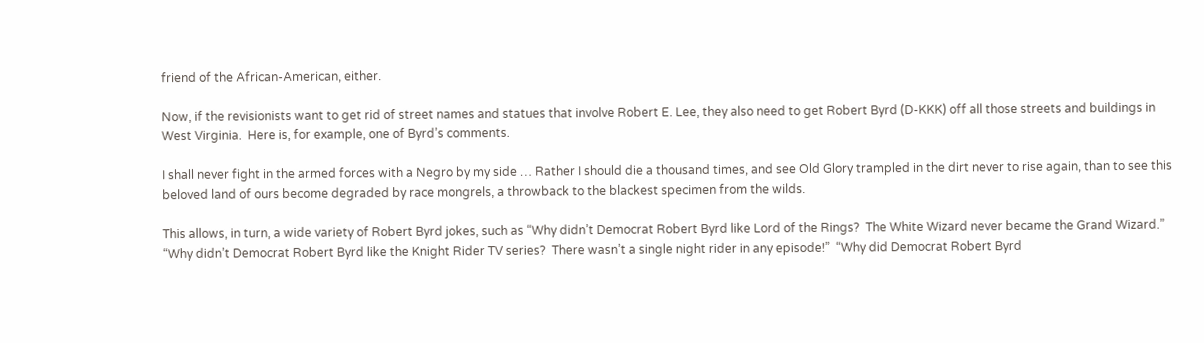friend of the African-American, either.

Now, if the revisionists want to get rid of street names and statues that involve Robert E. Lee, they also need to get Robert Byrd (D-KKK) off all those streets and buildings in West Virginia.  Here is, for example, one of Byrd’s comments.

I shall never fight in the armed forces with a Negro by my side … Rather I should die a thousand times, and see Old Glory trampled in the dirt never to rise again, than to see this beloved land of ours become degraded by race mongrels, a throwback to the blackest specimen from the wilds.

This allows, in turn, a wide variety of Robert Byrd jokes, such as “Why didn’t Democrat Robert Byrd like Lord of the Rings?  The White Wizard never became the Grand Wizard.”  “Why didn’t Democrat Robert Byrd like the Knight Rider TV series?  There wasn’t a single night rider in any episode!”  “Why did Democrat Robert Byrd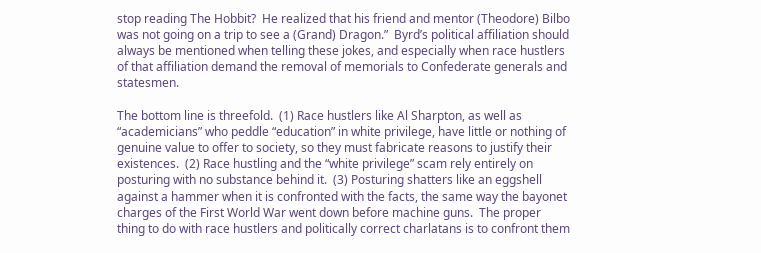stop reading The Hobbit?  He realized that his friend and mentor (Theodore) Bilbo was not going on a trip to see a (Grand) Dragon.”  Byrd’s political affiliation should always be mentioned when telling these jokes, and especially when race hustlers of that affiliation demand the removal of memorials to Confederate generals and statesmen.

The bottom line is threefold.  (1) Race hustlers like Al Sharpton, as well as “academicians” who peddle “education” in white privilege, have little or nothing of genuine value to offer to society, so they must fabricate reasons to justify their existences.  (2) Race hustling and the “white privilege” scam rely entirely on posturing with no substance behind it.  (3) Posturing shatters like an eggshell against a hammer when it is confronted with the facts, the same way the bayonet charges of the First World War went down before machine guns.  The proper thing to do with race hustlers and politically correct charlatans is to confront them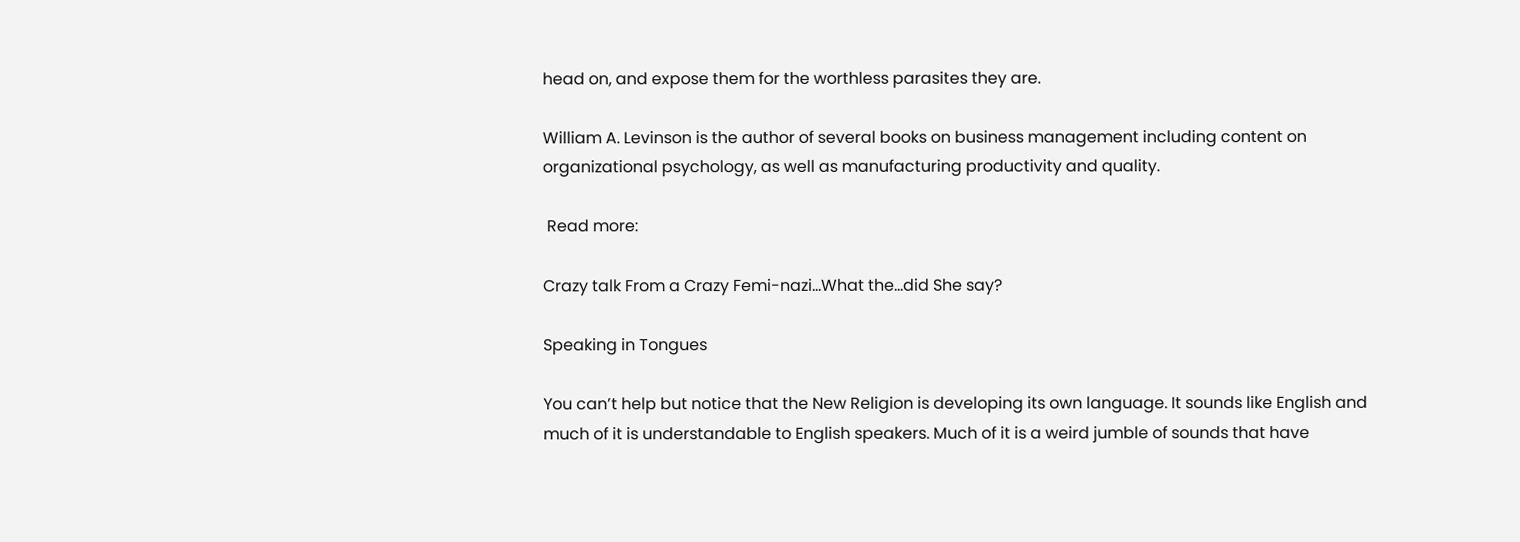head on, and expose them for the worthless parasites they are.

William A. Levinson is the author of several books on business management including content on organizational psychology, as well as manufacturing productivity and quality.

 Read more:

Crazy talk From a Crazy Femi-nazi…What the…did She say?

Speaking in Tongues

You can’t help but notice that the New Religion is developing its own language. It sounds like English and much of it is understandable to English speakers. Much of it is a weird jumble of sounds that have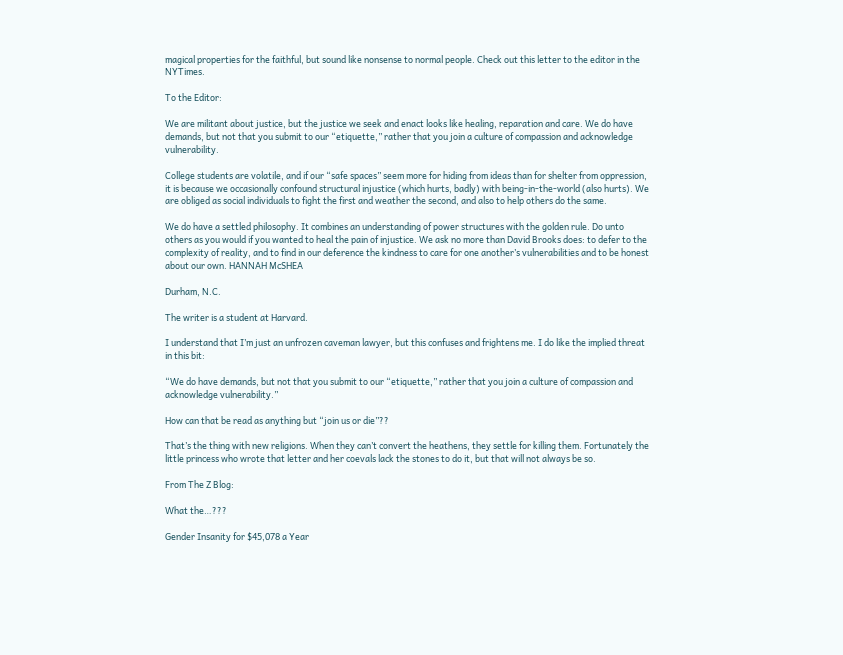magical properties for the faithful, but sound like nonsense to normal people. Check out this letter to the editor in the NYTimes.

To the Editor:

We are militant about justice, but the justice we seek and enact looks like healing, reparation and care. We do have demands, but not that you submit to our “etiquette,” rather that you join a culture of compassion and acknowledge vulnerability.

College students are volatile, and if our “safe spaces” seem more for hiding from ideas than for shelter from oppression, it is because we occasionally confound structural injustice (which hurts, badly) with being-in-the-world (also hurts). We are obliged as social individuals to fight the first and weather the second, and also to help others do the same.

We do have a settled philosophy. It combines an understanding of power structures with the golden rule. Do unto others as you would if you wanted to heal the pain of injustice. We ask no more than David Brooks does: to defer to the complexity of reality, and to find in our deference the kindness to care for one another’s vulnerabilities and to be honest about our own. HANNAH McSHEA

Durham, N.C.

The writer is a student at Harvard.

I understand that I’m just an unfrozen caveman lawyer, but this confuses and frightens me. I do like the implied threat in this bit:

“We do have demands, but not that you submit to our “etiquette,” rather that you join a culture of compassion and acknowledge vulnerability.”

How can that be read as anything but “join us or die”??

That’s the thing with new religions. When they can’t convert the heathens, they settle for killing them. Fortunately the little princess who wrote that letter and her coevals lack the stones to do it, but that will not always be so.

From The Z Blog:

What the…???

Gender Insanity for $45,078 a Year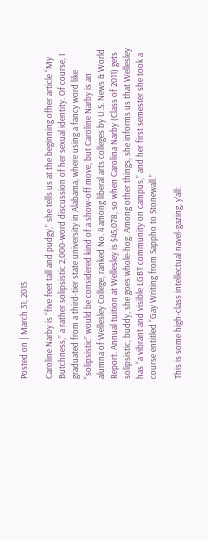Posted on | March 31, 2015

Caroline Narby is “five feet tall and pudgy,” she tells us at the beginning ofher article “My Butchness,” a rather solipsistic 2,000-word discussion of her sexual identity. Of course, I graduated from a third-tier state university in Alabama, where using a fancy word like “solipsistic” would be considered kind of a show-off move, but Caroline Narby is an alumna of Wellesley College, ranked No. 4 among liberal arts colleges by U.S. News & World Report. Annual tuition at Wellesley is $45,078, so when Carolina Narby (Class of 2011) gets solipsistic, buddy, she goes whole-hog. Among other things, she informs us that Wellesley has “a vibrant and visible LGBT community on campus,” and her first semester she took a course entitled “Gay Writing from Sappho to Stonewall.”

This is some high-class intellectual navel-gazing, y’all: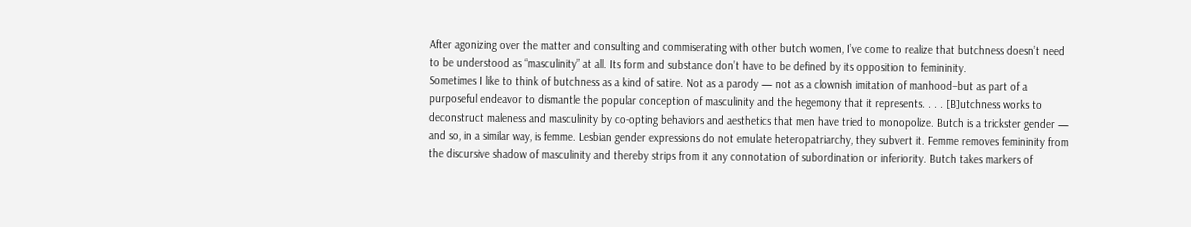After agonizing over the matter and consulting and commiserating with other butch women, I’ve come to realize that butchness doesn’t need to be understood as “masculinity” at all. Its form and substance don’t have to be defined by its opposition to femininity.
Sometimes I like to think of butchness as a kind of satire. Not as a parody — not as a clownish imitation of manhood–but as part of a purposeful endeavor to dismantle the popular conception of masculinity and the hegemony that it represents. . . . [B]utchness works to deconstruct maleness and masculinity by co-opting behaviors and aesthetics that men have tried to monopolize. Butch is a trickster gender — and so, in a similar way, is femme. Lesbian gender expressions do not emulate heteropatriarchy, they subvert it. Femme removes femininity from the discursive shadow of masculinity and thereby strips from it any connotation of subordination or inferiority. Butch takes markers of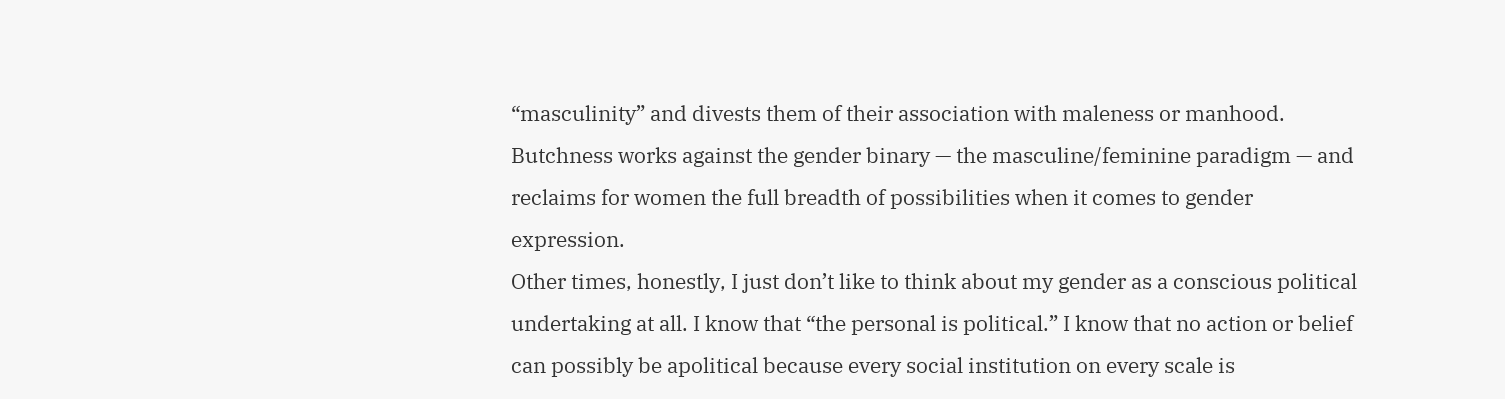“masculinity” and divests them of their association with maleness or manhood. Butchness works against the gender binary — the masculine/feminine paradigm — and reclaims for women the full breadth of possibilities when it comes to gender expression.
Other times, honestly, I just don’t like to think about my gender as a conscious political undertaking at all. I know that “the personal is political.” I know that no action or belief can possibly be apolitical because every social institution on every scale is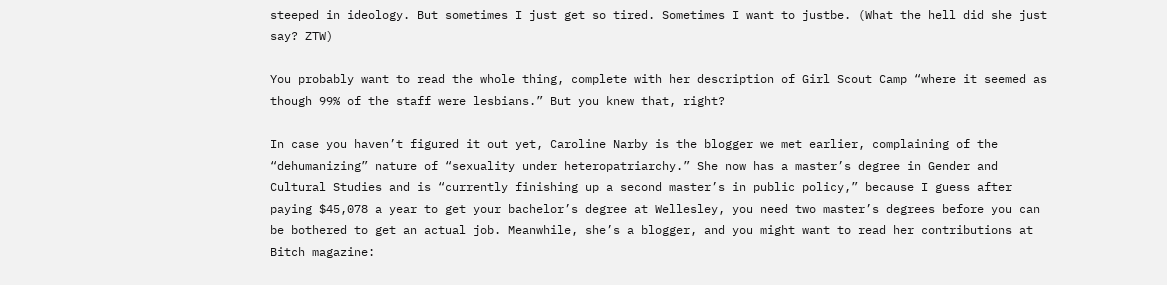steeped in ideology. But sometimes I just get so tired. Sometimes I want to justbe. (What the hell did she just say? ZTW)

You probably want to read the whole thing, complete with her description of Girl Scout Camp “where it seemed as though 99% of the staff were lesbians.” But you knew that, right?

In case you haven’t figured it out yet, Caroline Narby is the blogger we met earlier, complaining of the “dehumanizing” nature of “sexuality under heteropatriarchy.” She now has a master’s degree in Gender and Cultural Studies and is “currently finishing up a second master’s in public policy,” because I guess after paying $45,078 a year to get your bachelor’s degree at Wellesley, you need two master’s degrees before you can be bothered to get an actual job. Meanwhile, she’s a blogger, and you might want to read her contributions at Bitch magazine: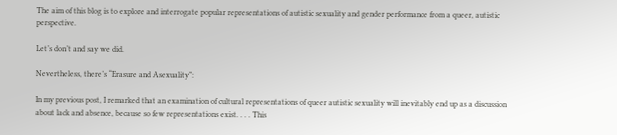The aim of this blog is to explore and interrogate popular representations of autistic sexuality and gender performance from a queer, autistic perspective.

Let’s don’t and say we did.

Nevertheless, there’s “Erasure and Asexuality”:

In my previous post, I remarked that an examination of cultural representations of queer autistic sexuality will inevitably end up as a discussion about lack and absence, because so few representations exist. . . . This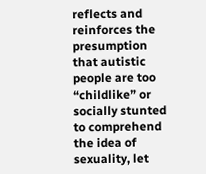reflects and reinforces the presumption that autistic people are too “childlike” or socially stunted to comprehend the idea of sexuality, let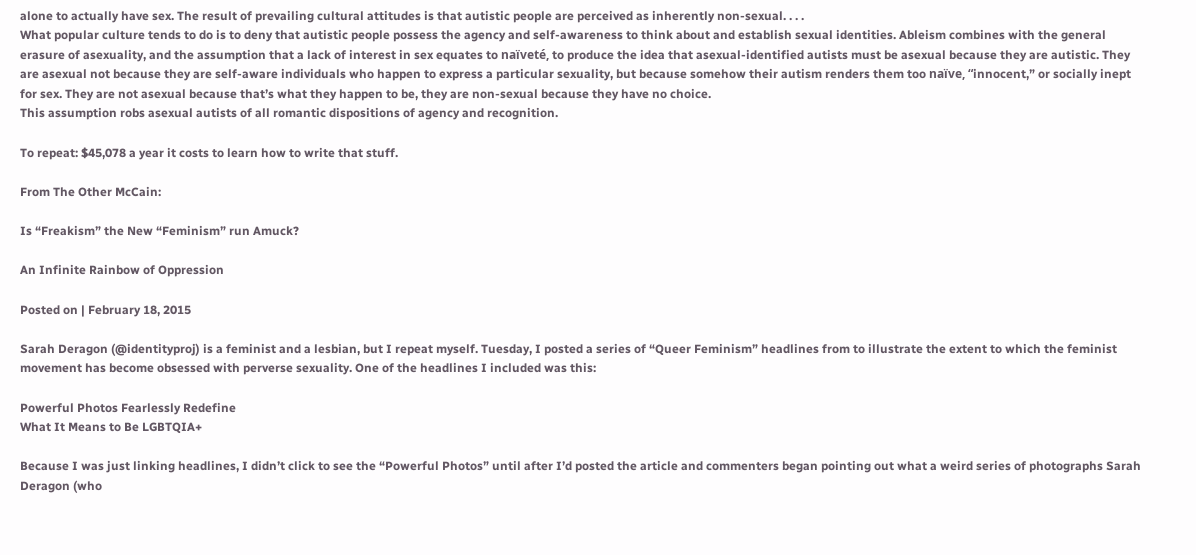alone to actually have sex. The result of prevailing cultural attitudes is that autistic people are perceived as inherently non-sexual. . . .
What popular culture tends to do is to deny that autistic people possess the agency and self-awareness to think about and establish sexual identities. Ableism combines with the general erasure of asexuality, and the assumption that a lack of interest in sex equates to naïveté, to produce the idea that asexual-identified autists must be asexual because they are autistic. They are asexual not because they are self-aware individuals who happen to express a particular sexuality, but because somehow their autism renders them too naïve, “innocent,” or socially inept for sex. They are not asexual because that’s what they happen to be, they are non-sexual because they have no choice.
This assumption robs asexual autists of all romantic dispositions of agency and recognition.

To repeat: $45,078 a year it costs to learn how to write that stuff.

From The Other McCain:

Is “Freakism” the New “Feminism” run Amuck?

An Infinite Rainbow of Oppression

Posted on | February 18, 2015

Sarah Deragon (@identityproj) is a feminist and a lesbian, but I repeat myself. Tuesday, I posted a series of “Queer Feminism” headlines from to illustrate the extent to which the feminist movement has become obsessed with perverse sexuality. One of the headlines I included was this:

Powerful Photos Fearlessly Redefine
What It Means to Be LGBTQIA+

Because I was just linking headlines, I didn’t click to see the “Powerful Photos” until after I’d posted the article and commenters began pointing out what a weird series of photographs Sarah Deragon (who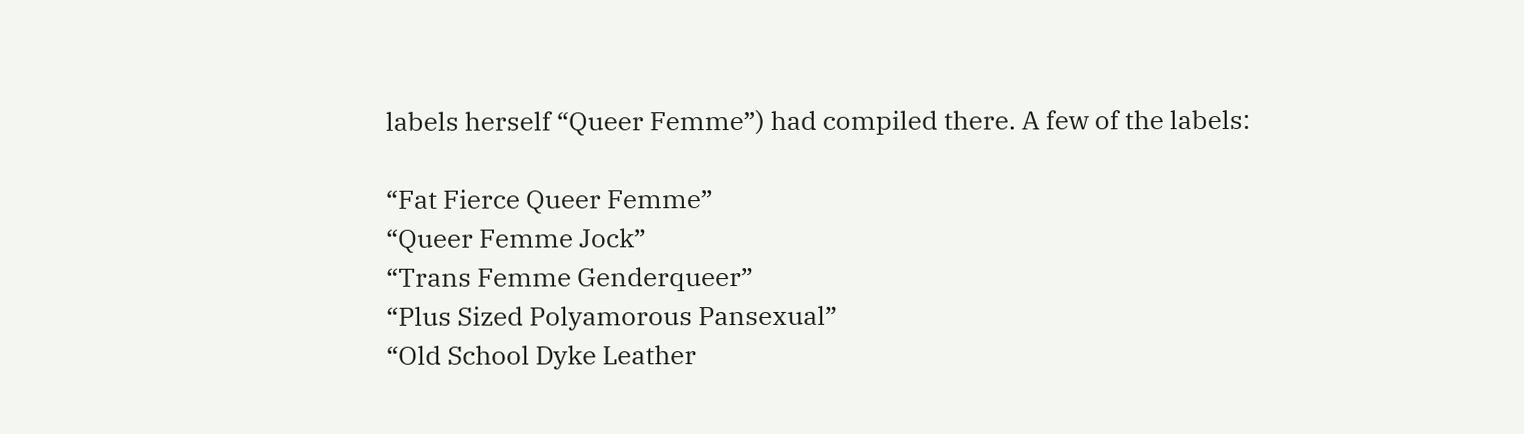labels herself “Queer Femme”) had compiled there. A few of the labels:

“Fat Fierce Queer Femme”
“Queer Femme Jock”
“Trans Femme Genderqueer”
“Plus Sized Polyamorous Pansexual”
“Old School Dyke Leather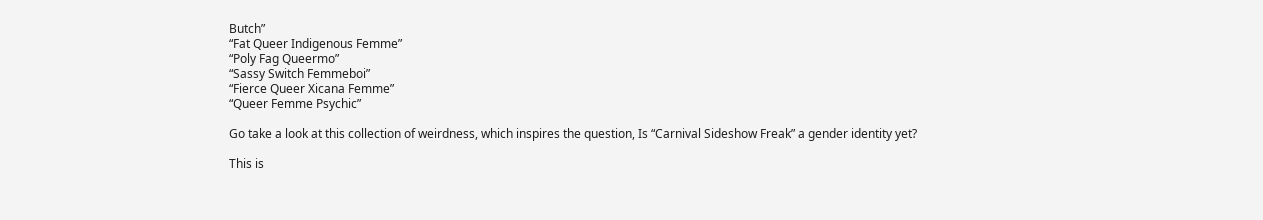Butch”
“Fat Queer Indigenous Femme”
“Poly Fag Queermo”
“Sassy Switch Femmeboi”
“Fierce Queer Xicana Femme”
“Queer Femme Psychic”

Go take a look at this collection of weirdness, which inspires the question, Is “Carnival Sideshow Freak” a gender identity yet?

This is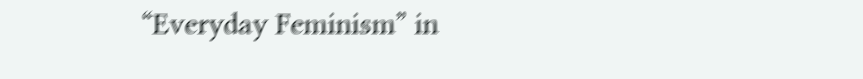“Everyday Feminism” in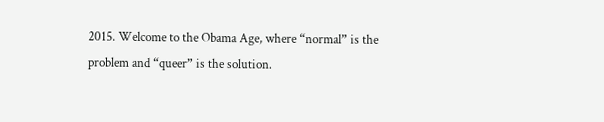2015. Welcome to the Obama Age, where “normal” is the problem and “queer” is the solution.